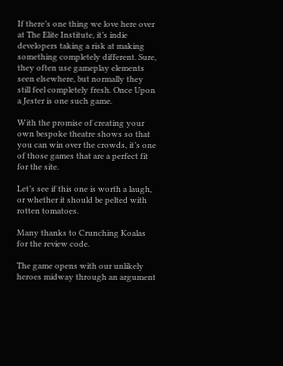If there’s one thing we love here over at The Elite Institute, it’s indie developers taking a risk at making something completely different. Sure, they often use gameplay elements seen elsewhere, but normally they still feel completely fresh. Once Upon a Jester is one such game.

With the promise of creating your own bespoke theatre shows so that you can win over the crowds, it’s one of those games that are a perfect fit for the site.

Let’s see if this one is worth a laugh, or whether it should be pelted with rotten tomatoes.

Many thanks to Crunching Koalas for the review code.

The game opens with our unlikely heroes midway through an argument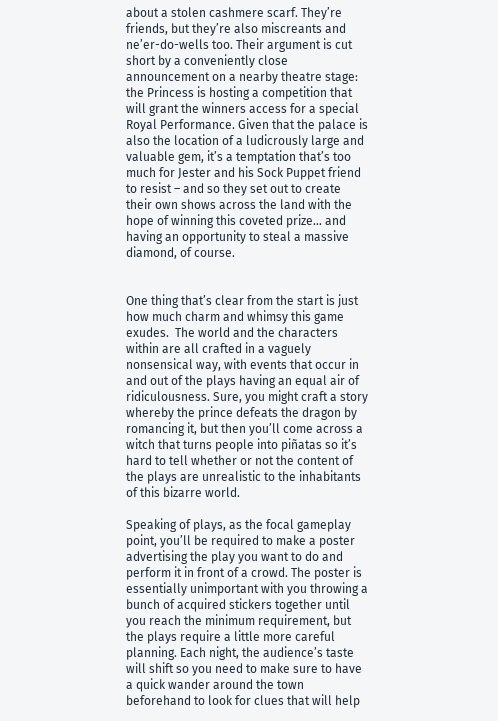about a stolen cashmere scarf. They’re friends, but they’re also miscreants and ne’er-do-wells too. Their argument is cut short by a conveniently close announcement on a nearby theatre stage: the Princess is hosting a competition that will grant the winners access for a special Royal Performance. Given that the palace is also the location of a ludicrously large and valuable gem, it’s a temptation that’s too much for Jester and his Sock Puppet friend to resist – and so they set out to create their own shows across the land with the hope of winning this coveted prize… and having an opportunity to steal a massive diamond, of course.


One thing that’s clear from the start is just how much charm and whimsy this game exudes.  The world and the characters within are all crafted in a vaguely nonsensical way, with events that occur in and out of the plays having an equal air of ridiculousness. Sure, you might craft a story whereby the prince defeats the dragon by romancing it, but then you’ll come across a witch that turns people into piñatas so it’s hard to tell whether or not the content of the plays are unrealistic to the inhabitants of this bizarre world.

Speaking of plays, as the focal gameplay point, you’ll be required to make a poster advertising the play you want to do and perform it in front of a crowd. The poster is essentially unimportant with you throwing a bunch of acquired stickers together until you reach the minimum requirement, but the plays require a little more careful planning. Each night, the audience’s taste will shift so you need to make sure to have a quick wander around the town beforehand to look for clues that will help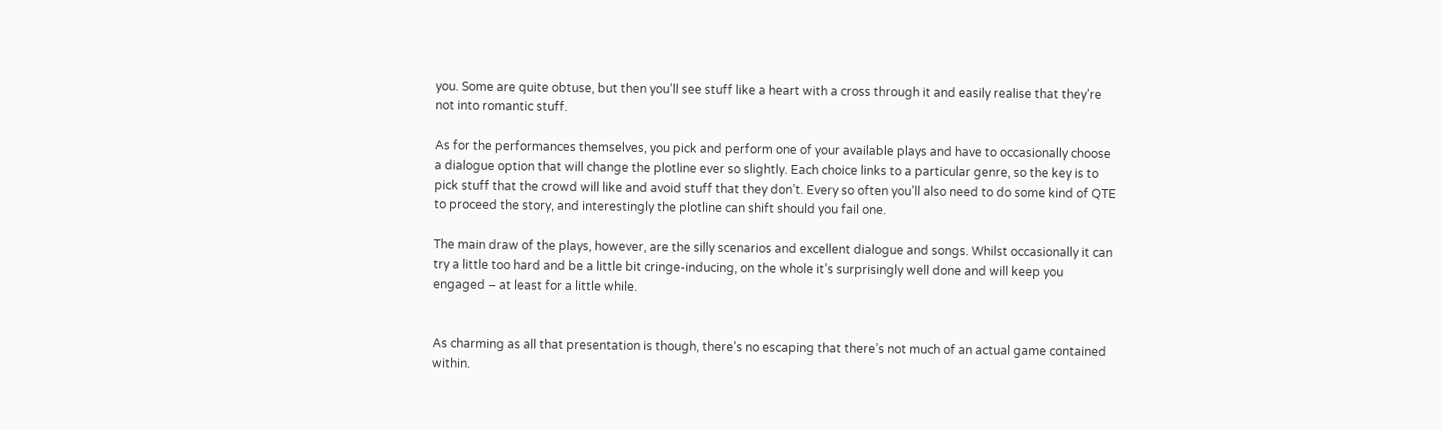you. Some are quite obtuse, but then you’ll see stuff like a heart with a cross through it and easily realise that they’re not into romantic stuff.

As for the performances themselves, you pick and perform one of your available plays and have to occasionally choose a dialogue option that will change the plotline ever so slightly. Each choice links to a particular genre, so the key is to pick stuff that the crowd will like and avoid stuff that they don’t. Every so often you’ll also need to do some kind of QTE to proceed the story, and interestingly the plotline can shift should you fail one.

The main draw of the plays, however, are the silly scenarios and excellent dialogue and songs. Whilst occasionally it can try a little too hard and be a little bit cringe-inducing, on the whole it’s surprisingly well done and will keep you engaged – at least for a little while.


As charming as all that presentation is though, there’s no escaping that there’s not much of an actual game contained within.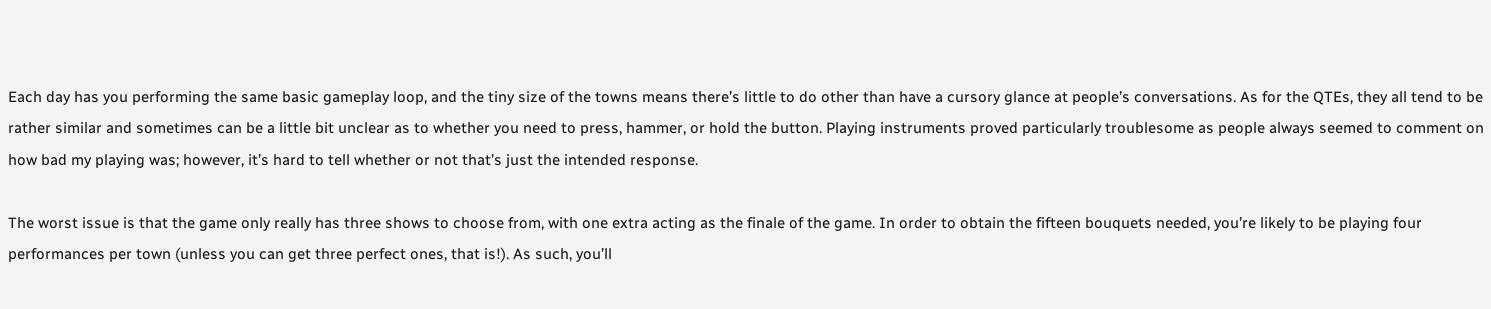Each day has you performing the same basic gameplay loop, and the tiny size of the towns means there’s little to do other than have a cursory glance at people’s conversations. As for the QTEs, they all tend to be rather similar and sometimes can be a little bit unclear as to whether you need to press, hammer, or hold the button. Playing instruments proved particularly troublesome as people always seemed to comment on how bad my playing was; however, it’s hard to tell whether or not that’s just the intended response.

The worst issue is that the game only really has three shows to choose from, with one extra acting as the finale of the game. In order to obtain the fifteen bouquets needed, you’re likely to be playing four performances per town (unless you can get three perfect ones, that is!). As such, you’ll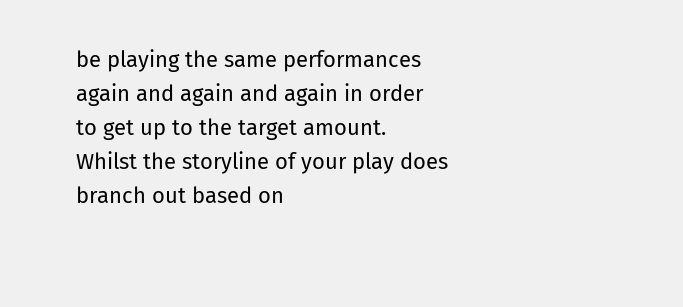be playing the same performances again and again and again in order to get up to the target amount. Whilst the storyline of your play does branch out based on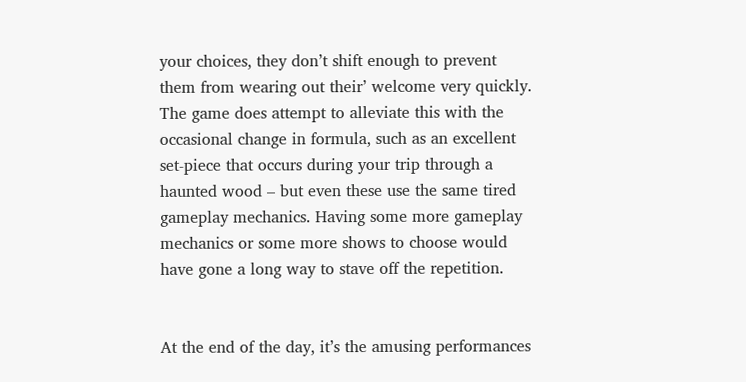your choices, they don’t shift enough to prevent them from wearing out their’ welcome very quickly. The game does attempt to alleviate this with the occasional change in formula, such as an excellent set-piece that occurs during your trip through a haunted wood – but even these use the same tired gameplay mechanics. Having some more gameplay mechanics or some more shows to choose would have gone a long way to stave off the repetition.


At the end of the day, it’s the amusing performances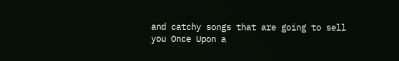and catchy songs that are going to sell you Once Upon a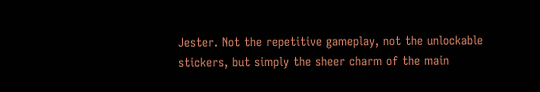Jester. Not the repetitive gameplay, not the unlockable stickers, but simply the sheer charm of the main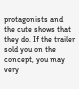protagonists and the cute shows that they do. If the trailer sold you on the concept, you may very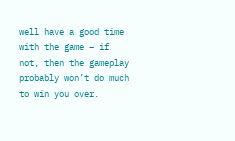well have a good time with the game – if not, then the gameplay probably won’t do much to win you over.